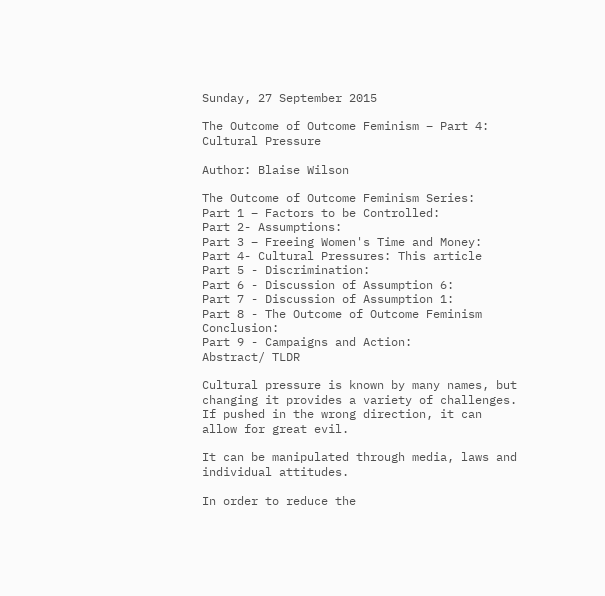Sunday, 27 September 2015

The Outcome of Outcome Feminism – Part 4: Cultural Pressure

Author: Blaise Wilson

The Outcome of Outcome Feminism Series:
Part 1 – Factors to be Controlled:
Part 2- Assumptions:
Part 3 – Freeing Women's Time and Money:
Part 4- Cultural Pressures: This article
Part 5 - Discrimination:
Part 6 - Discussion of Assumption 6:
Part 7 - Discussion of Assumption 1:
Part 8 - The Outcome of Outcome Feminism Conclusion:
Part 9 - Campaigns and Action:
Abstract/ TLDR

Cultural pressure is known by many names, but changing it provides a variety of challenges. If pushed in the wrong direction, it can allow for great evil.

It can be manipulated through media, laws and individual attitudes.

In order to reduce the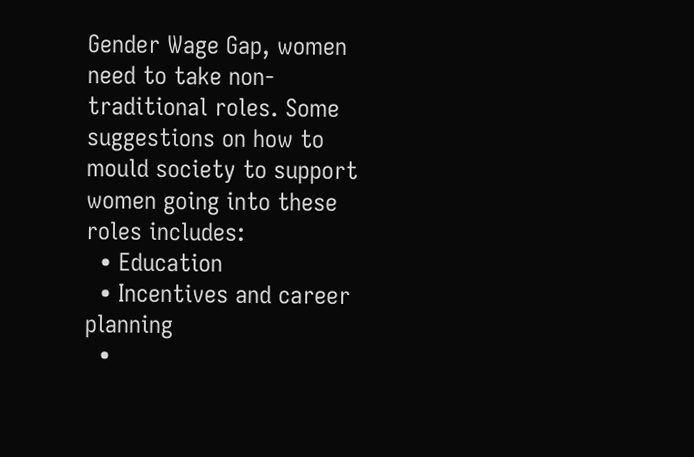Gender Wage Gap, women need to take non-traditional roles. Some suggestions on how to mould society to support women going into these roles includes:
  • Education
  • Incentives and career planning
  •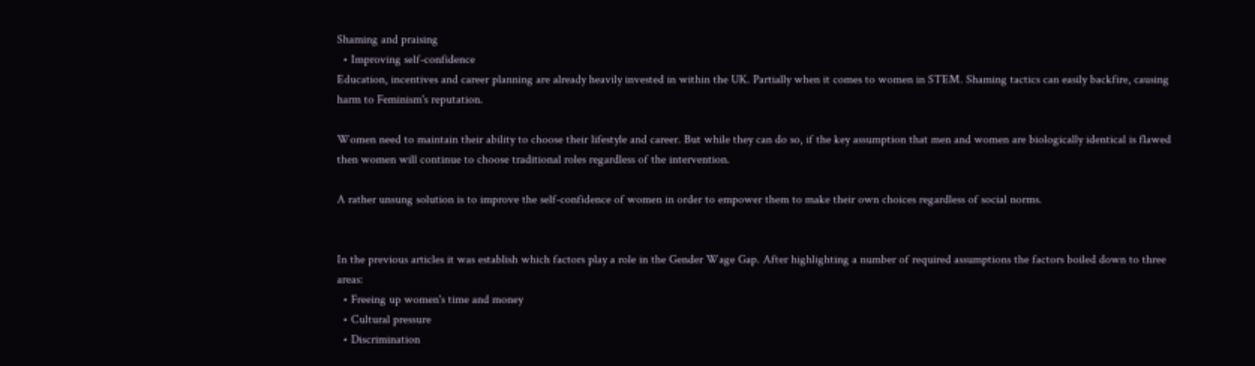Shaming and praising
  • Improving self-confidence
Education, incentives and career planning are already heavily invested in within the UK. Partially when it comes to women in STEM. Shaming tactics can easily backfire, causing harm to Feminism's reputation.

Women need to maintain their ability to choose their lifestyle and career. But while they can do so, if the key assumption that men and women are biologically identical is flawed then women will continue to choose traditional roles regardless of the intervention.

A rather unsung solution is to improve the self-confidence of women in order to empower them to make their own choices regardless of social norms.


In the previous articles it was establish which factors play a role in the Gender Wage Gap. After highlighting a number of required assumptions the factors boiled down to three areas:
  • Freeing up women's time and money
  • Cultural pressure
  • Discrimination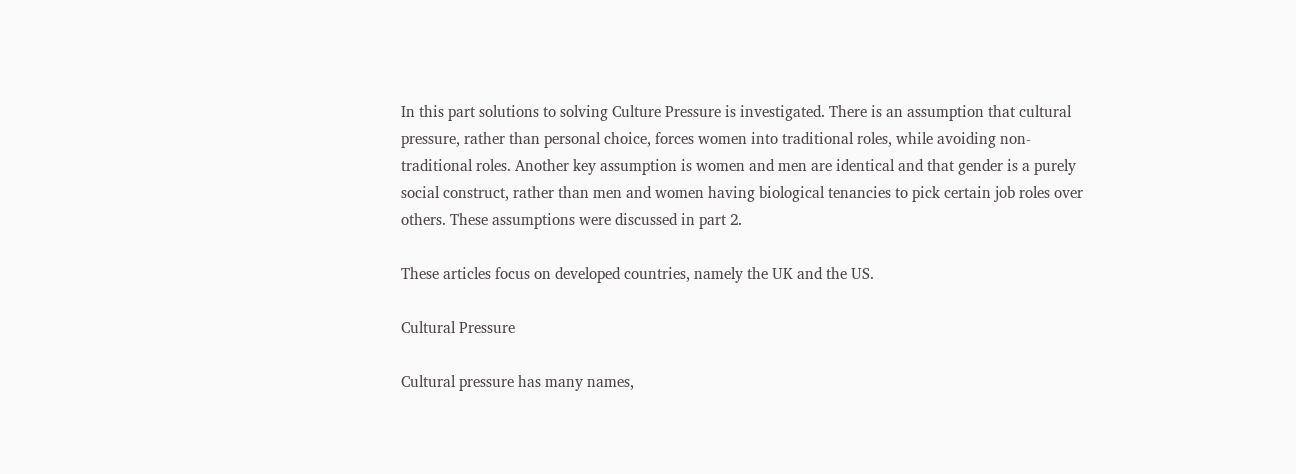In this part solutions to solving Culture Pressure is investigated. There is an assumption that cultural pressure, rather than personal choice, forces women into traditional roles, while avoiding non-traditional roles. Another key assumption is women and men are identical and that gender is a purely social construct, rather than men and women having biological tenancies to pick certain job roles over others. These assumptions were discussed in part 2.

These articles focus on developed countries, namely the UK and the US.

Cultural Pressure

Cultural pressure has many names,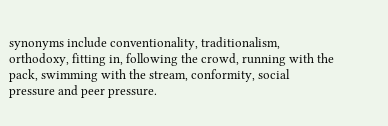synonyms include conventionality, traditionalism, orthodoxy, fitting in, following the crowd, running with the pack, swimming with the stream, conformity, social pressure and peer pressure.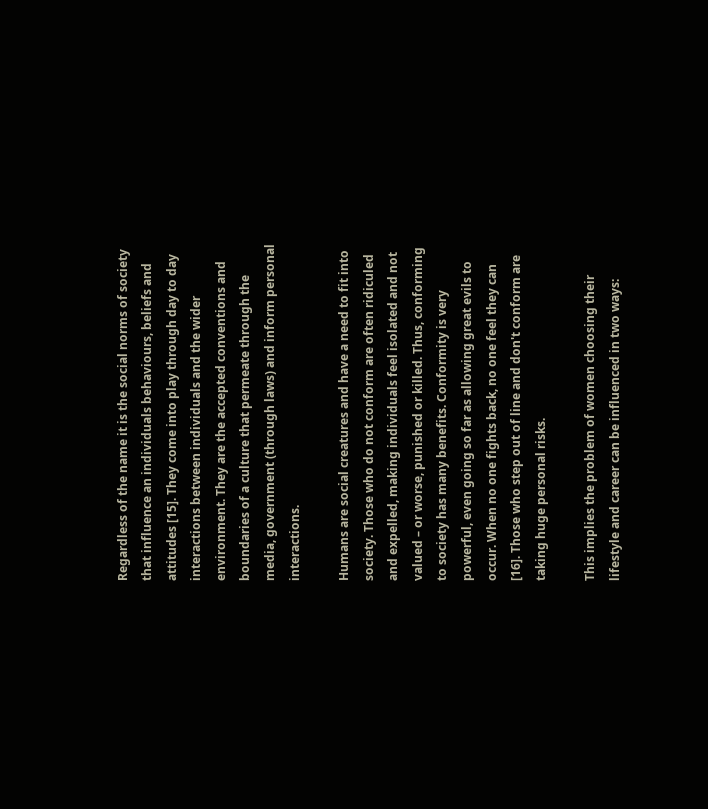Regardless of the name it is the social norms of society that influence an individuals behaviours, beliefs and attitudes [15]. They come into play through day to day interactions between individuals and the wider environment. They are the accepted conventions and boundaries of a culture that permeate through the media, government (through laws) and inform personal interactions.

Humans are social creatures and have a need to fit into society. Those who do not conform are often ridiculed and expelled, making individuals feel isolated and not valued – or worse, punished or killed. Thus, conforming to society has many benefits. Conformity is very powerful, even going so far as allowing great evils to occur. When no one fights back, no one feel they can [16]. Those who step out of line and don't conform are taking huge personal risks.

This implies the problem of women choosing their lifestyle and career can be influenced in two ways: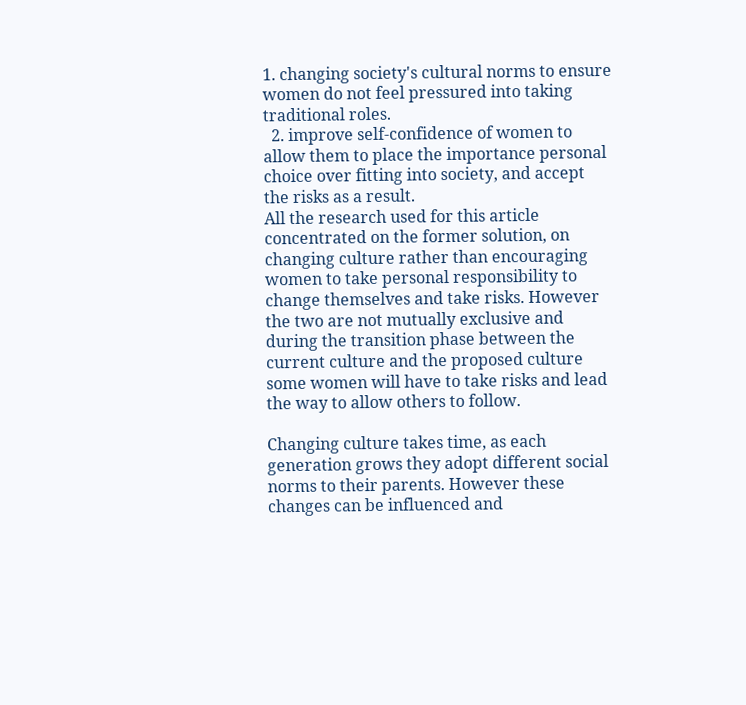1. changing society's cultural norms to ensure women do not feel pressured into taking traditional roles.
  2. improve self-confidence of women to allow them to place the importance personal choice over fitting into society, and accept the risks as a result.
All the research used for this article concentrated on the former solution, on changing culture rather than encouraging women to take personal responsibility to change themselves and take risks. However the two are not mutually exclusive and during the transition phase between the current culture and the proposed culture some women will have to take risks and lead the way to allow others to follow.

Changing culture takes time, as each generation grows they adopt different social norms to their parents. However these changes can be influenced and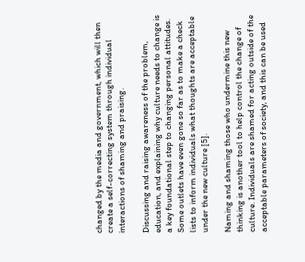changed by the media and government, which will then create a self-correcting system through individual interactions of shaming and praising.

Discussing and raising awareness of the problem, education, and explaining why culture needs to change is a key foundational step to changing personal attitudes. Some outlets have even gone so far as to make a check lists to inform individuals what thoughts are acceptable under the new culture [5].

Naming and shaming those who undermine this new thinking is another tool to help control the change of culture. Individuals are shamed for acting outside of the acceptable parameters of society, and this can be used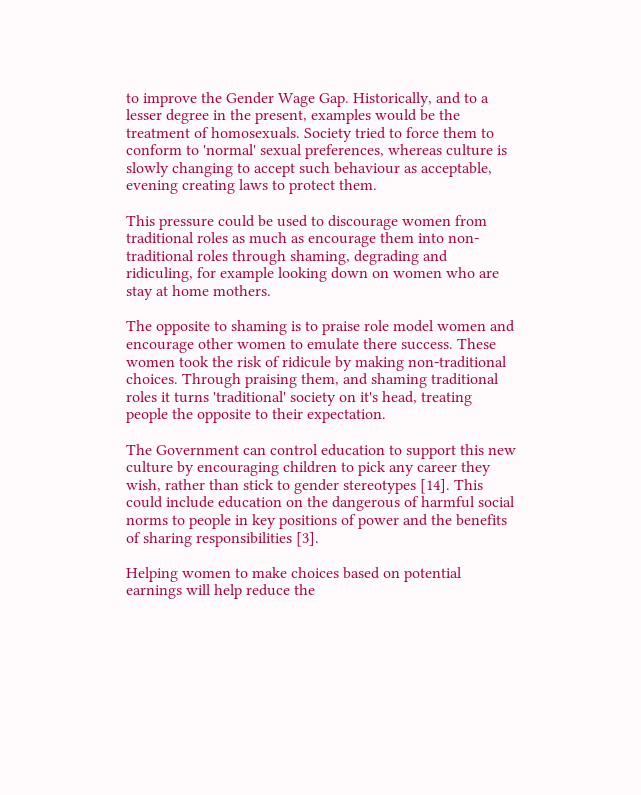to improve the Gender Wage Gap. Historically, and to a lesser degree in the present, examples would be the treatment of homosexuals. Society tried to force them to conform to 'normal' sexual preferences, whereas culture is slowly changing to accept such behaviour as acceptable, evening creating laws to protect them.

This pressure could be used to discourage women from traditional roles as much as encourage them into non-traditional roles through shaming, degrading and ridiculing, for example looking down on women who are stay at home mothers.

The opposite to shaming is to praise role model women and encourage other women to emulate there success. These women took the risk of ridicule by making non-traditional choices. Through praising them, and shaming traditional roles it turns 'traditional' society on it's head, treating people the opposite to their expectation.

The Government can control education to support this new culture by encouraging children to pick any career they wish, rather than stick to gender stereotypes [14]. This could include education on the dangerous of harmful social norms to people in key positions of power and the benefits of sharing responsibilities [3].

Helping women to make choices based on potential earnings will help reduce the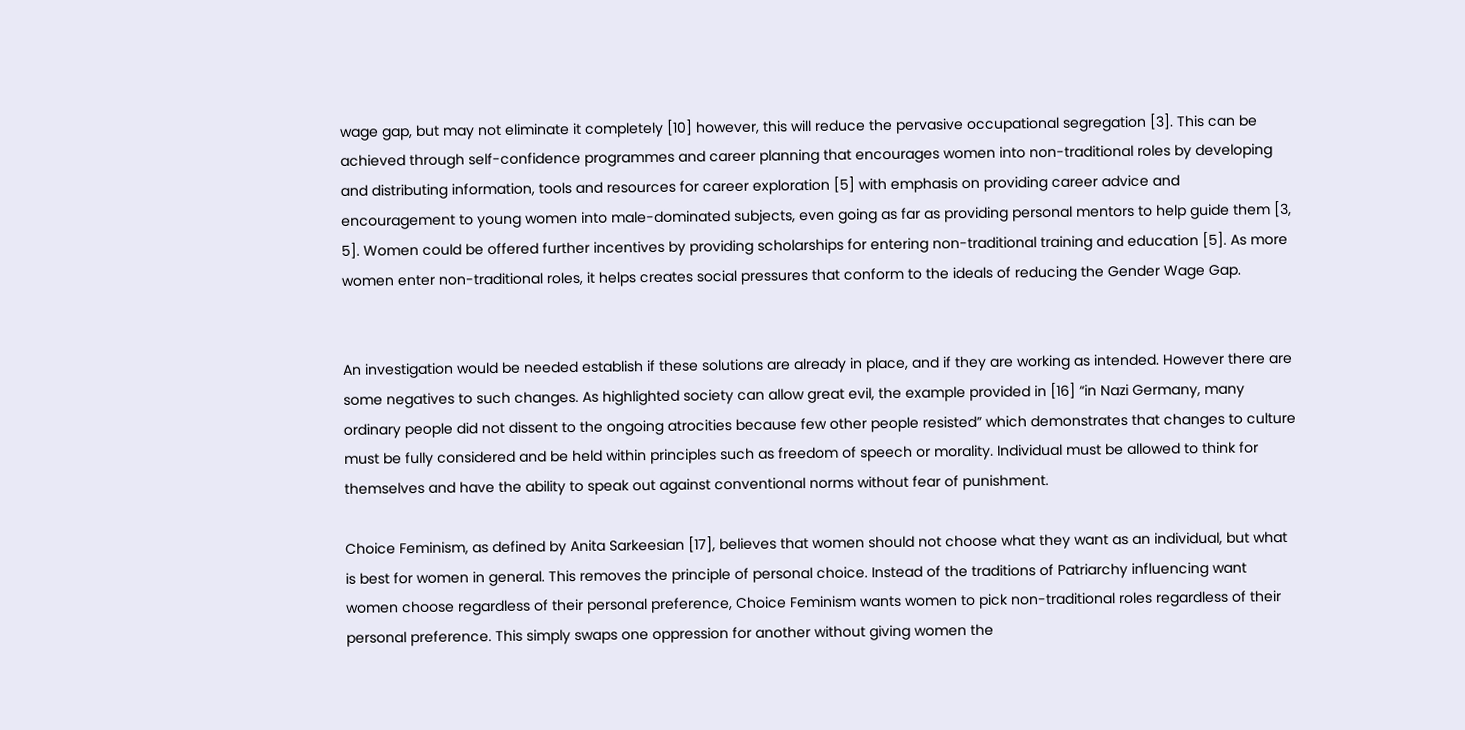wage gap, but may not eliminate it completely [10] however, this will reduce the pervasive occupational segregation [3]. This can be achieved through self-confidence programmes and career planning that encourages women into non-traditional roles by developing and distributing information, tools and resources for career exploration [5] with emphasis on providing career advice and encouragement to young women into male-dominated subjects, even going as far as providing personal mentors to help guide them [3, 5]. Women could be offered further incentives by providing scholarships for entering non-traditional training and education [5]. As more women enter non-traditional roles, it helps creates social pressures that conform to the ideals of reducing the Gender Wage Gap.


An investigation would be needed establish if these solutions are already in place, and if they are working as intended. However there are some negatives to such changes. As highlighted society can allow great evil, the example provided in [16] “in Nazi Germany, many ordinary people did not dissent to the ongoing atrocities because few other people resisted” which demonstrates that changes to culture must be fully considered and be held within principles such as freedom of speech or morality. Individual must be allowed to think for themselves and have the ability to speak out against conventional norms without fear of punishment.

Choice Feminism, as defined by Anita Sarkeesian [17], believes that women should not choose what they want as an individual, but what is best for women in general. This removes the principle of personal choice. Instead of the traditions of Patriarchy influencing want women choose regardless of their personal preference, Choice Feminism wants women to pick non-traditional roles regardless of their personal preference. This simply swaps one oppression for another without giving women the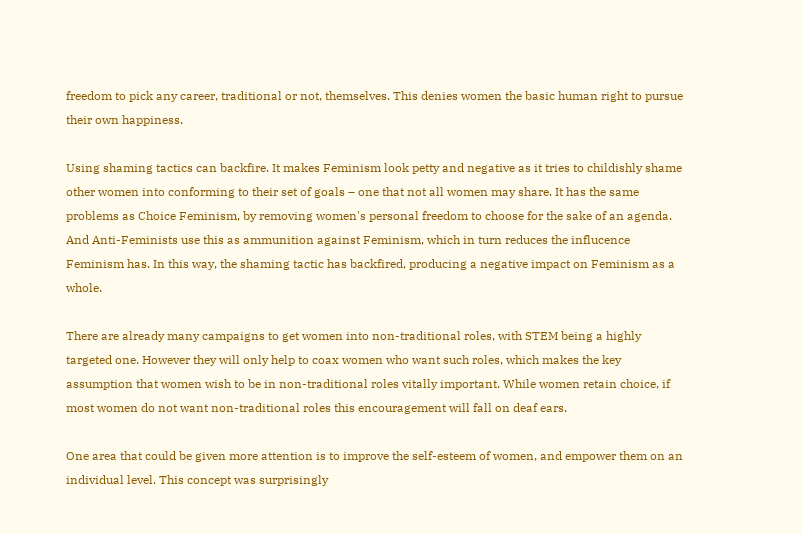freedom to pick any career, traditional or not, themselves. This denies women the basic human right to pursue their own happiness.

Using shaming tactics can backfire. It makes Feminism look petty and negative as it tries to childishly shame other women into conforming to their set of goals – one that not all women may share. It has the same problems as Choice Feminism, by removing women's personal freedom to choose for the sake of an agenda. And Anti-Feminists use this as ammunition against Feminism, which in turn reduces the influcence Feminism has. In this way, the shaming tactic has backfired, producing a negative impact on Feminism as a whole.

There are already many campaigns to get women into non-traditional roles, with STEM being a highly targeted one. However they will only help to coax women who want such roles, which makes the key assumption that women wish to be in non-traditional roles vitally important. While women retain choice, if most women do not want non-traditional roles this encouragement will fall on deaf ears.

One area that could be given more attention is to improve the self-esteem of women, and empower them on an individual level. This concept was surprisingly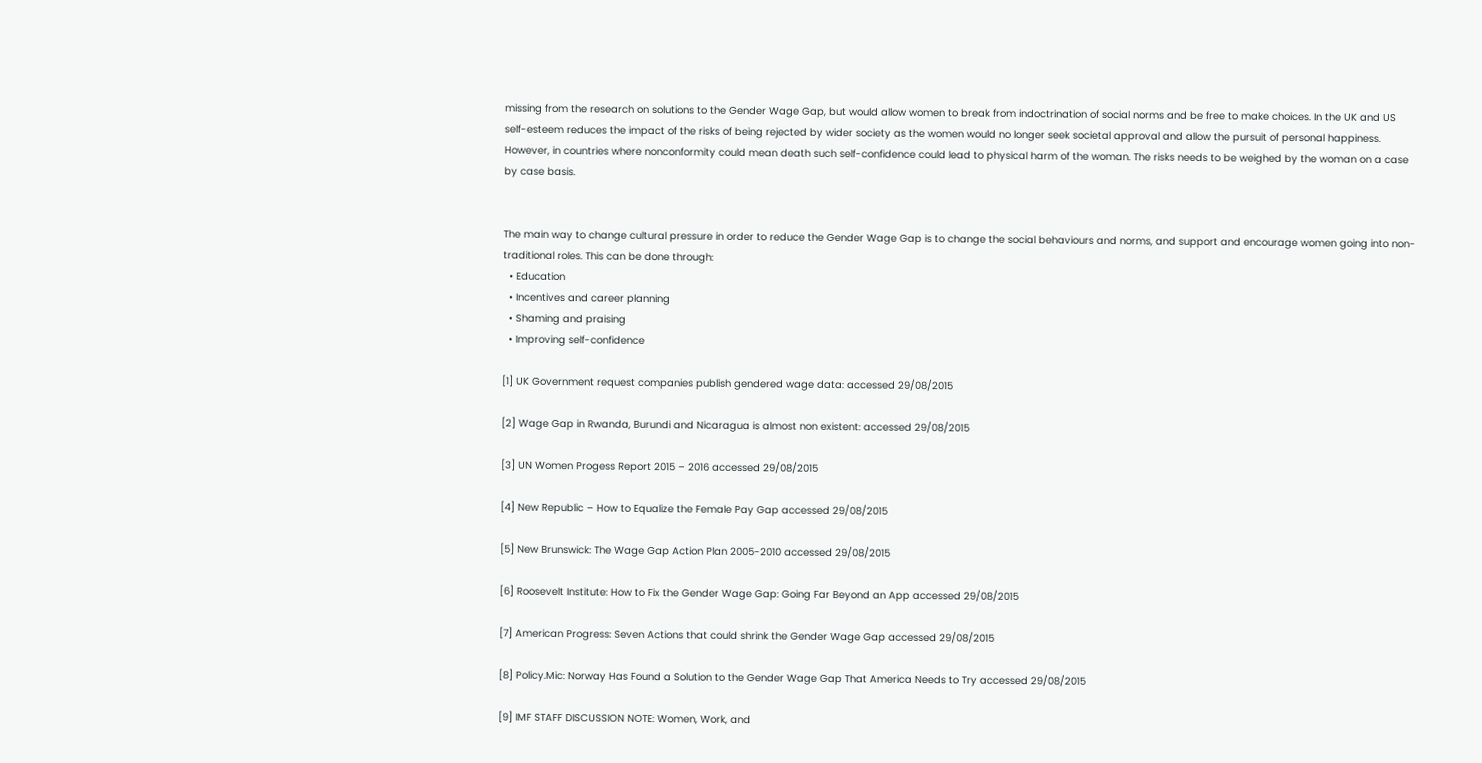missing from the research on solutions to the Gender Wage Gap, but would allow women to break from indoctrination of social norms and be free to make choices. In the UK and US self-esteem reduces the impact of the risks of being rejected by wider society as the women would no longer seek societal approval and allow the pursuit of personal happiness. However, in countries where nonconformity could mean death such self-confidence could lead to physical harm of the woman. The risks needs to be weighed by the woman on a case by case basis.


The main way to change cultural pressure in order to reduce the Gender Wage Gap is to change the social behaviours and norms, and support and encourage women going into non-traditional roles. This can be done through:
  • Education
  • Incentives and career planning
  • Shaming and praising
  • Improving self-confidence

[1] UK Government request companies publish gendered wage data: accessed 29/08/2015

[2] Wage Gap in Rwanda, Burundi and Nicaragua is almost non existent: accessed 29/08/2015

[3] UN Women Progess Report 2015 – 2016 accessed 29/08/2015

[4] New Republic – How to Equalize the Female Pay Gap accessed 29/08/2015

[5] New Brunswick: The Wage Gap Action Plan 2005-2010 accessed 29/08/2015

[6] Roosevelt Institute: How to Fix the Gender Wage Gap: Going Far Beyond an App accessed 29/08/2015

[7] American Progress: Seven Actions that could shrink the Gender Wage Gap accessed 29/08/2015

[8] Policy.Mic: Norway Has Found a Solution to the Gender Wage Gap That America Needs to Try accessed 29/08/2015

[9] IMF STAFF DISCUSSION NOTE: Women, Work, and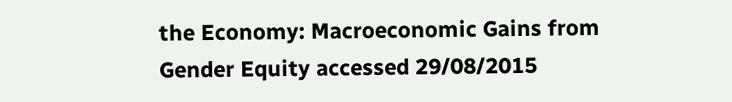the Economy: Macroeconomic Gains from Gender Equity accessed 29/08/2015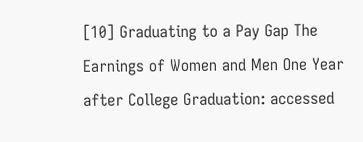[10] Graduating to a Pay Gap The Earnings of Women and Men One Year after College Graduation: accessed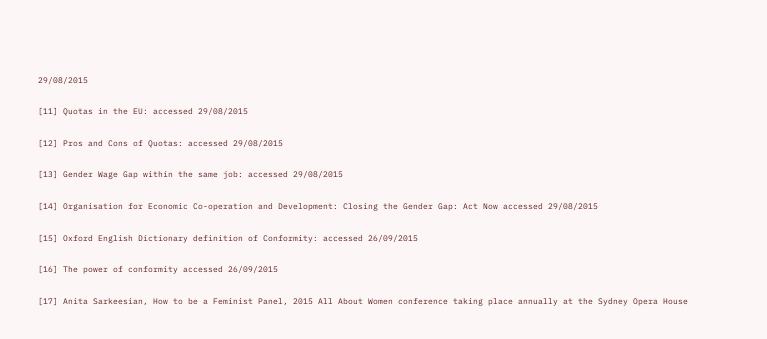29/08/2015

[11] Quotas in the EU: accessed 29/08/2015

[12] Pros and Cons of Quotas: accessed 29/08/2015

[13] Gender Wage Gap within the same job: accessed 29/08/2015

[14] Organisation for Economic Co-operation and Development: Closing the Gender Gap: Act Now accessed 29/08/2015

[15] Oxford English Dictionary definition of Conformity: accessed 26/09/2015

[16] The power of conformity accessed 26/09/2015

[17] Anita Sarkeesian, How to be a Feminist Panel, 2015 All About Women conference taking place annually at the Sydney Opera House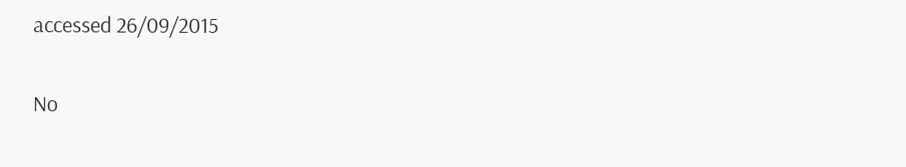accessed 26/09/2015

No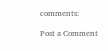comments:

Post a Comment